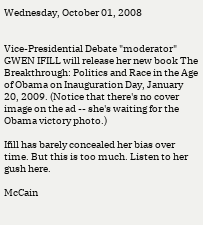Wednesday, October 01, 2008


Vice-Presidential Debate "moderator" GWEN IFILL will release her new book The Breakthrough: Politics and Race in the Age of Obama on Inauguration Day, January 20, 2009. (Notice that there's no cover image on the ad -- she's waiting for the Obama victory photo.)

Ifill has barely concealed her bias over time. But this is too much. Listen to her gush here.

McCain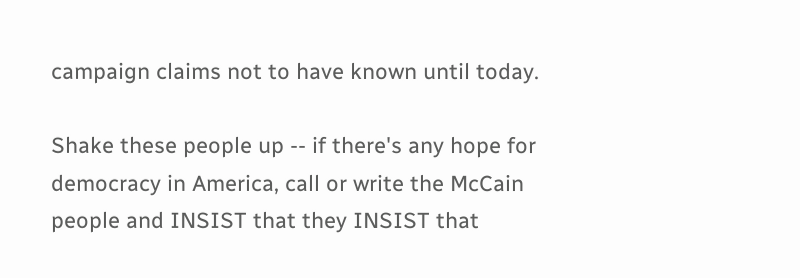campaign claims not to have known until today.

Shake these people up -- if there's any hope for democracy in America, call or write the McCain people and INSIST that they INSIST that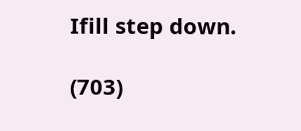Ifill step down.

(703)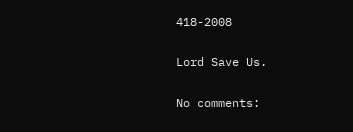418-2008

Lord Save Us.

No comments: